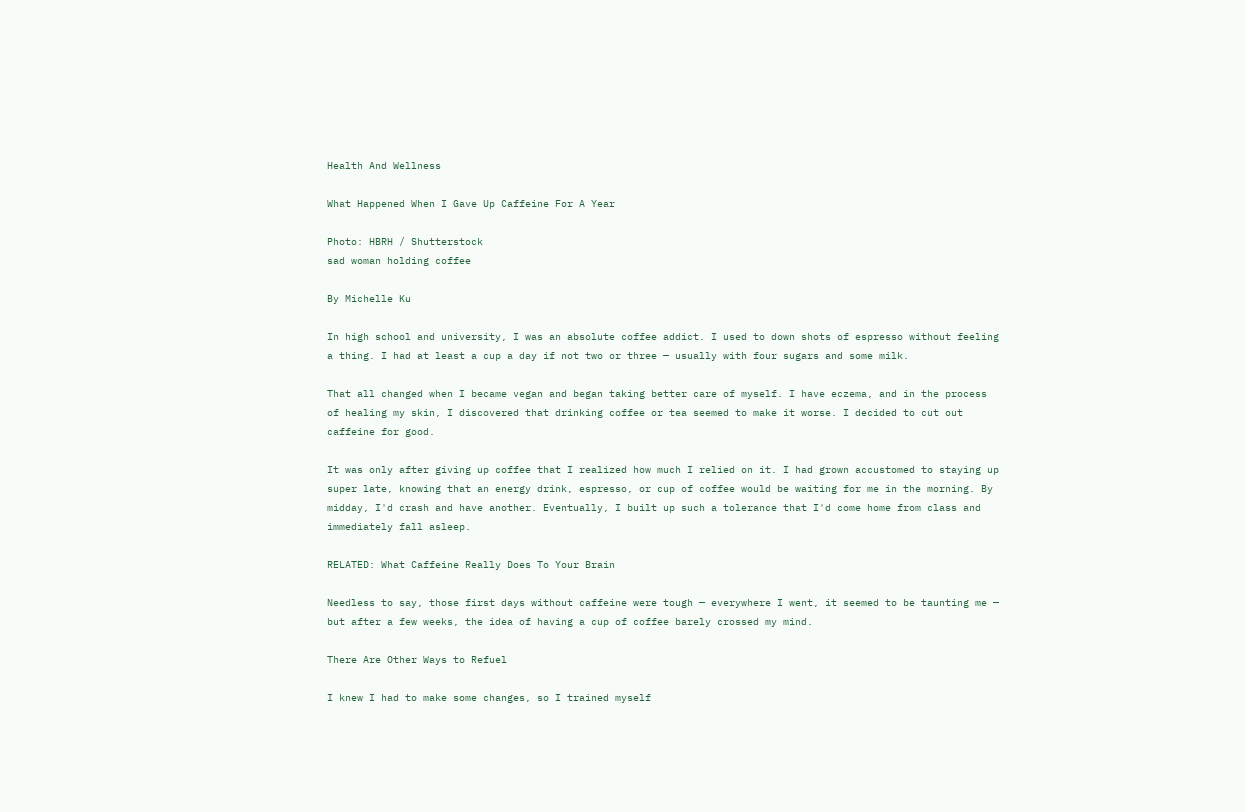Health And Wellness

What Happened When I Gave Up Caffeine For A Year

Photo: HBRH / Shutterstock
sad woman holding coffee

By Michelle Ku

In high school and university, I was an absolute coffee addict. I used to down shots of espresso without feeling a thing. I had at least a cup a day if not two or three — usually with four sugars and some milk.

That all changed when I became vegan and began taking better care of myself. I have eczema, and in the process of healing my skin, I discovered that drinking coffee or tea seemed to make it worse. I decided to cut out caffeine for good.

It was only after giving up coffee that I realized how much I relied on it. I had grown accustomed to staying up super late, knowing that an energy drink, espresso, or cup of coffee would be waiting for me in the morning. By midday, I'd crash and have another. Eventually, I built up such a tolerance that I'd come home from class and immediately fall asleep.

RELATED: What Caffeine Really Does To Your Brain

Needless to say, those first days without caffeine were tough — everywhere I went, it seemed to be taunting me — but after a few weeks, the idea of having a cup of coffee barely crossed my mind.

There Are Other Ways to Refuel

I knew I had to make some changes, so I trained myself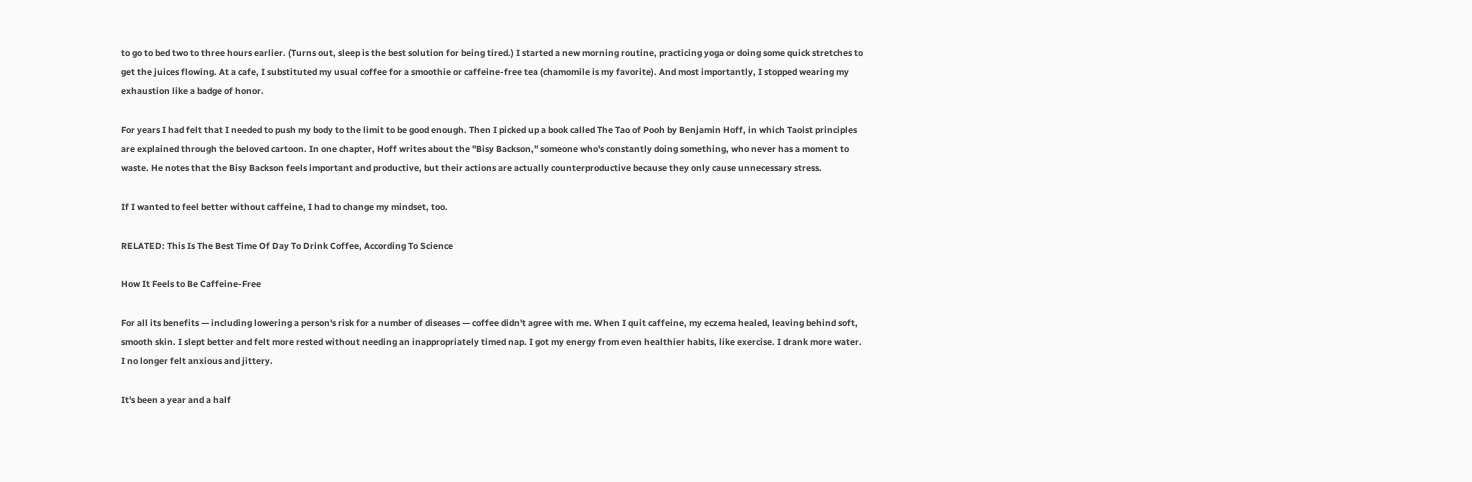to go to bed two to three hours earlier. (Turns out, sleep is the best solution for being tired.) I started a new morning routine, practicing yoga or doing some quick stretches to get the juices flowing. At a cafe, I substituted my usual coffee for a smoothie or caffeine-free tea (chamomile is my favorite). And most importantly, I stopped wearing my exhaustion like a badge of honor.

For years I had felt that I needed to push my body to the limit to be good enough. Then I picked up a book called The Tao of Pooh by Benjamin Hoff, in which Taoist principles are explained through the beloved cartoon. In one chapter, Hoff writes about the "Bisy Backson," someone who's constantly doing something, who never has a moment to waste. He notes that the Bisy Backson feels important and productive, but their actions are actually counterproductive because they only cause unnecessary stress.

If I wanted to feel better without caffeine, I had to change my mindset, too.

RELATED: This Is The Best Time Of Day To Drink Coffee, According To Science

How It Feels to Be Caffeine-Free

For all its benefits — including lowering a person's risk for a number of diseases — coffee didn't agree with me. When I quit caffeine, my eczema healed, leaving behind soft, smooth skin. I slept better and felt more rested without needing an inappropriately timed nap. I got my energy from even healthier habits, like exercise. I drank more water. I no longer felt anxious and jittery.

It's been a year and a half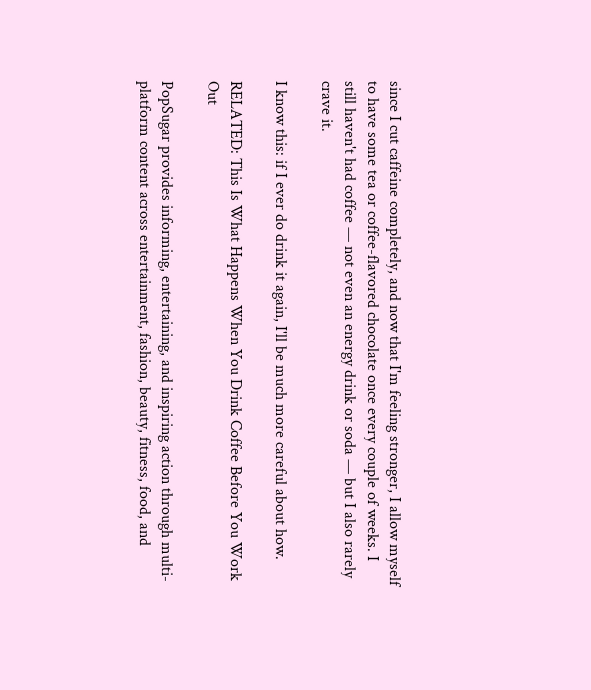since I cut caffeine completely, and now that I'm feeling stronger, I allow myself to have some tea or coffee-flavored chocolate once every couple of weeks. I still haven't had coffee — not even an energy drink or soda — but I also rarely crave it.

I know this: if I ever do drink it again, I'll be much more careful about how.

RELATED: This Is What Happens When You Drink Coffee Before You Work Out

PopSugar provides informing, entertaining, and inspiring action through multi-platform content across entertainment, fashion, beauty, fitness, food, and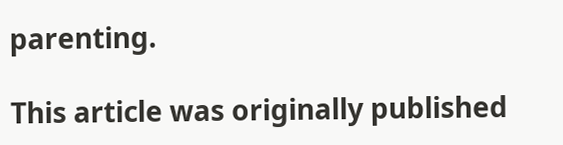parenting.

This article was originally published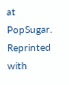at PopSugar. Reprinted with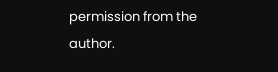permission from the author.